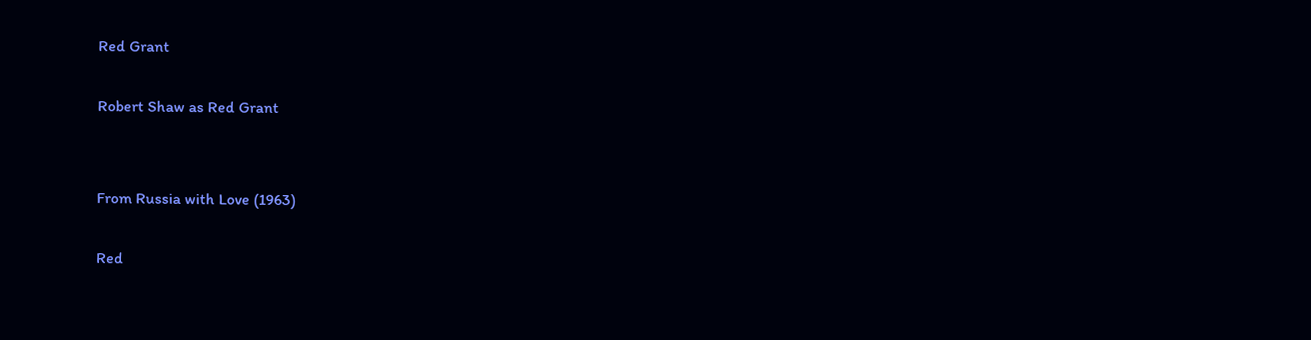Red Grant

Robert Shaw as Red Grant


From Russia with Love (1963)

Red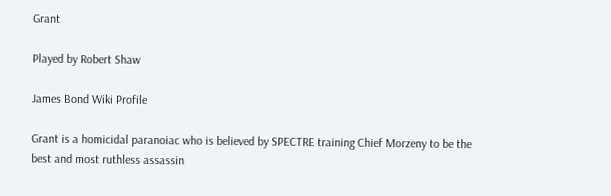Grant

Played by Robert Shaw

James Bond Wiki Profile

Grant is a homicidal paranoiac who is believed by SPECTRE training Chief Morzeny to be the best and most ruthless assassin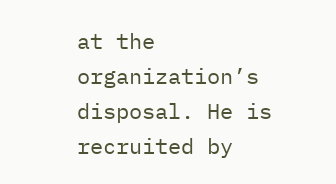at the organization’s disposal. He is recruited by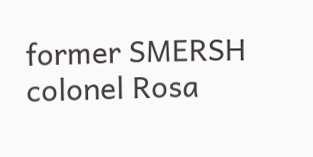former SMERSH colonel Rosa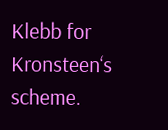Klebb for Kronsteen‘s scheme.